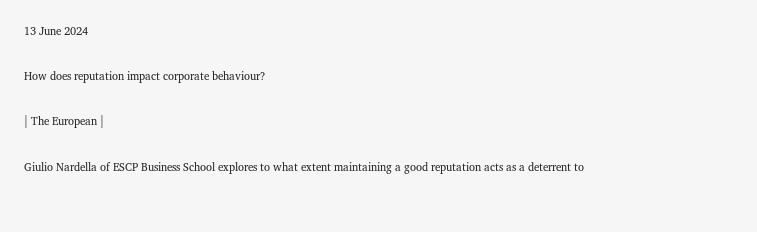13 June 2024

How does reputation impact corporate behaviour?

| The European |

Giulio Nardella of ESCP Business School explores to what extent maintaining a good reputation acts as a deterrent to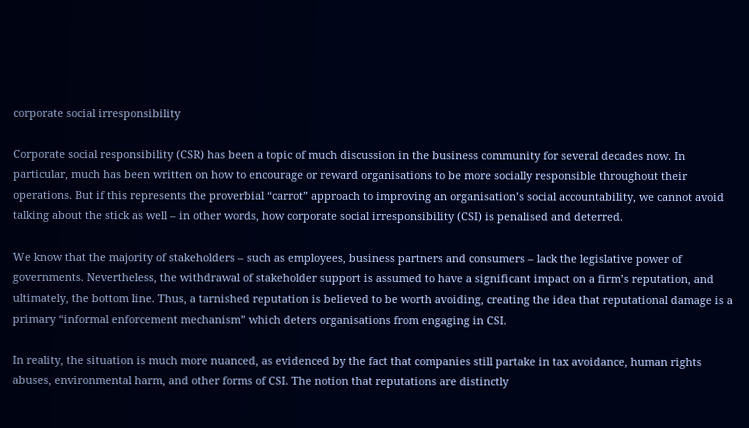corporate social irresponsibility

Corporate social responsibility (CSR) has been a topic of much discussion in the business community for several decades now. In particular, much has been written on how to encourage or reward organisations to be more socially responsible throughout their operations. But if this represents the proverbial “carrot” approach to improving an organisation’s social accountability, we cannot avoid talking about the stick as well – in other words, how corporate social irresponsibility (CSI) is penalised and deterred.

We know that the majority of stakeholders – such as employees, business partners and consumers – lack the legislative power of governments. Nevertheless, the withdrawal of stakeholder support is assumed to have a significant impact on a firm’s reputation, and ultimately, the bottom line. Thus, a tarnished reputation is believed to be worth avoiding, creating the idea that reputational damage is a primary “informal enforcement mechanism” which deters organisations from engaging in CSI.

In reality, the situation is much more nuanced, as evidenced by the fact that companies still partake in tax avoidance, human rights abuses, environmental harm, and other forms of CSI. The notion that reputations are distinctly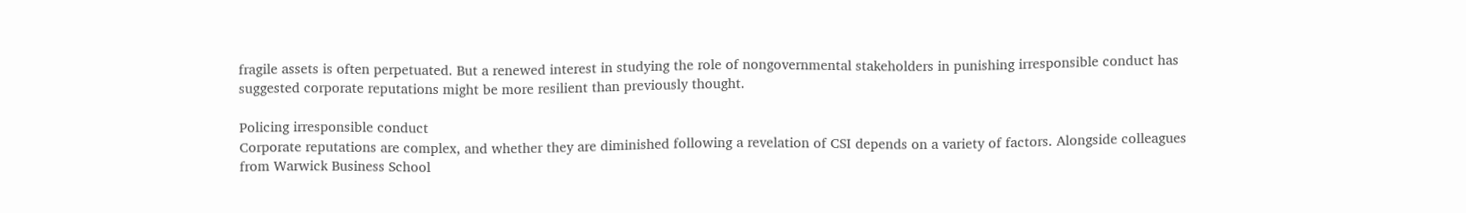fragile assets is often perpetuated. But a renewed interest in studying the role of nongovernmental stakeholders in punishing irresponsible conduct has suggested corporate reputations might be more resilient than previously thought.

Policing irresponsible conduct
Corporate reputations are complex, and whether they are diminished following a revelation of CSI depends on a variety of factors. Alongside colleagues from Warwick Business School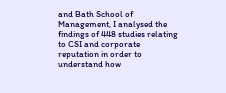and Bath School of Management, I analysed the findings of 448 studies relating to CSI and corporate reputation in order to understand how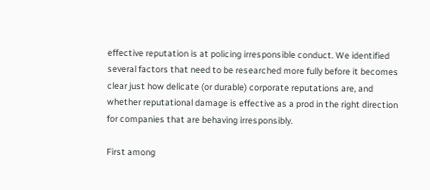effective reputation is at policing irresponsible conduct. We identified several factors that need to be researched more fully before it becomes clear just how delicate (or durable) corporate reputations are, and whether reputational damage is effective as a prod in the right direction for companies that are behaving irresponsibly.

First among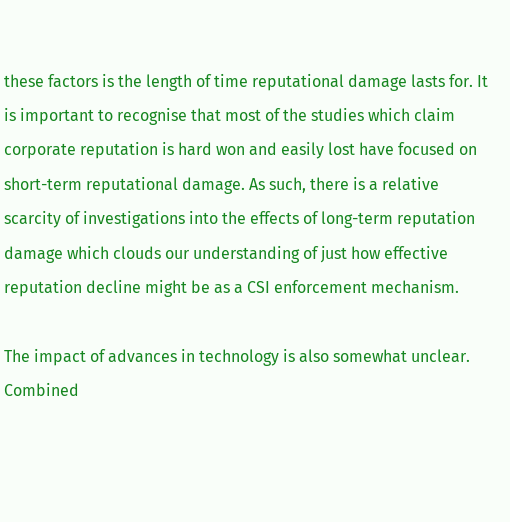these factors is the length of time reputational damage lasts for. It is important to recognise that most of the studies which claim corporate reputation is hard won and easily lost have focused on short-term reputational damage. As such, there is a relative scarcity of investigations into the effects of long-term reputation damage which clouds our understanding of just how effective reputation decline might be as a CSI enforcement mechanism.

The impact of advances in technology is also somewhat unclear. Combined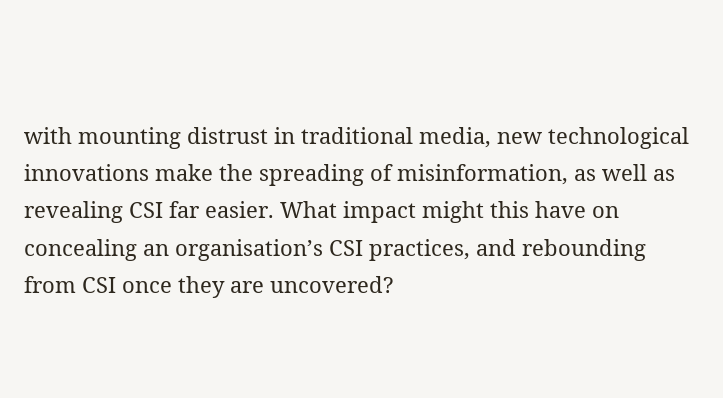with mounting distrust in traditional media, new technological innovations make the spreading of misinformation, as well as revealing CSI far easier. What impact might this have on concealing an organisation’s CSI practices, and rebounding from CSI once they are uncovered?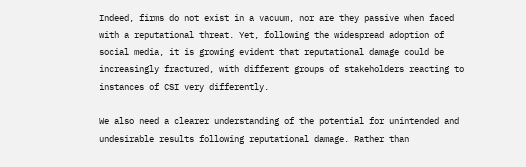Indeed, firms do not exist in a vacuum, nor are they passive when faced with a reputational threat. Yet, following the widespread adoption of social media, it is growing evident that reputational damage could be increasingly fractured, with different groups of stakeholders reacting to instances of CSI very differently.

We also need a clearer understanding of the potential for unintended and undesirable results following reputational damage. Rather than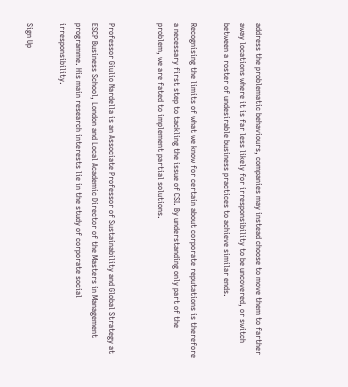address the problematic behaviours, companies may instead choose to move them to farther away locations where it is far less likely for irresponsibility to be uncovered, or switch between a roster of undesirable business practices to achieve similar ends.

Recognising the limits of what we know for certain about corporate reputations is therefore a necessary first step to tackling the issue of CSI. By understanding only part of the problem, we are fated to implement partial solutions.


Professor Giulio Nardella is an Associate Professor of Sustainability and Global Strategy at ESCP Business School, London and Local Academic Director of the Masters in Management programme. His main research interests lie in the study of corporate social irresponsibility.

Sign Up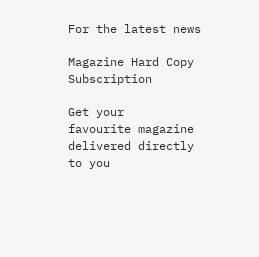For the latest news

Magazine Hard Copy Subscription

Get your
favourite magazine
delivered directly
to you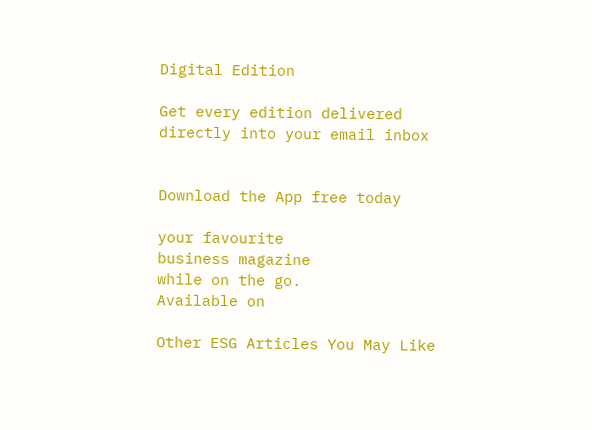Digital Edition

Get every edition delivered
directly into your email inbox


Download the App free today

your favourite
business magazine
while on the go.
Available on

Other ESG Articles You May Like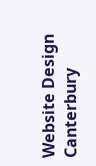Website Design Canterbury